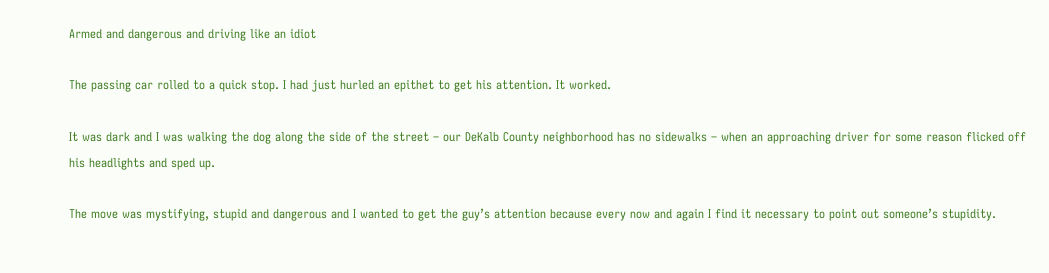Armed and dangerous and driving like an idiot

The passing car rolled to a quick stop. I had just hurled an epithet to get his attention. It worked.

It was dark and I was walking the dog along the side of the street – our DeKalb County neighborhood has no sidewalks – when an approaching driver for some reason flicked off his headlights and sped up.

The move was mystifying, stupid and dangerous and I wanted to get the guy’s attention because every now and again I find it necessary to point out someone’s stupidity.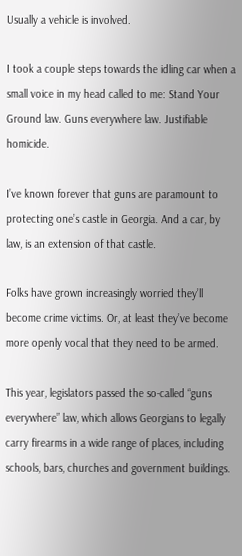Usually a vehicle is involved.

I took a couple steps towards the idling car when a small voice in my head called to me: Stand Your Ground law. Guns everywhere law. Justifiable homicide.

I’ve known forever that guns are paramount to protecting one’s castle in Georgia. And a car, by law, is an extension of that castle.

Folks have grown increasingly worried they’ll become crime victims. Or, at least they’ve become more openly vocal that they need to be armed.

This year, legislators passed the so-called “guns everywhere” law, which allows Georgians to legally carry firearms in a wide range of places, including schools, bars, churches and government buildings.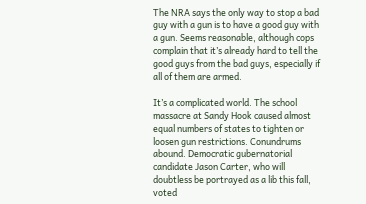The NRA says the only way to stop a bad guy with a gun is to have a good guy with a gun. Seems reasonable, although cops complain that it’s already hard to tell the good guys from the bad guys, especially if all of them are armed.

It’s a complicated world. The school massacre at Sandy Hook caused almost equal numbers of states to tighten or loosen gun restrictions. Conundrums abound. Democratic gubernatorial candidate Jason Carter, who will doubtless be portrayed as a lib this fall, voted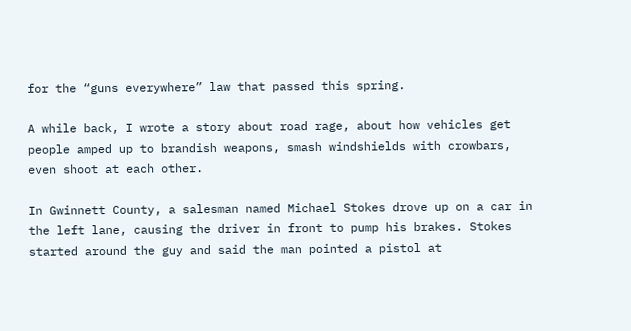for the “guns everywhere” law that passed this spring.

A while back, I wrote a story about road rage, about how vehicles get people amped up to brandish weapons, smash windshields with crowbars, even shoot at each other.

In Gwinnett County, a salesman named Michael Stokes drove up on a car in the left lane, causing the driver in front to pump his brakes. Stokes started around the guy and said the man pointed a pistol at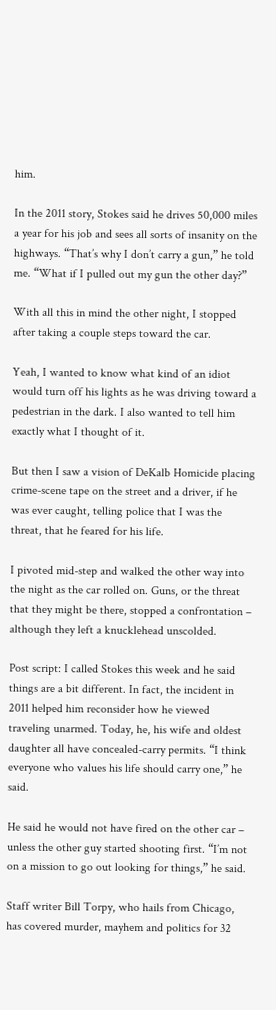him.

In the 2011 story, Stokes said he drives 50,000 miles a year for his job and sees all sorts of insanity on the highways. “That’s why I don’t carry a gun,” he told me. “What if I pulled out my gun the other day?”

With all this in mind the other night, I stopped after taking a couple steps toward the car.

Yeah, I wanted to know what kind of an idiot would turn off his lights as he was driving toward a pedestrian in the dark. I also wanted to tell him exactly what I thought of it.

But then I saw a vision of DeKalb Homicide placing crime-scene tape on the street and a driver, if he was ever caught, telling police that I was the threat, that he feared for his life.

I pivoted mid-step and walked the other way into the night as the car rolled on. Guns, or the threat that they might be there, stopped a confrontation – although they left a knucklehead unscolded.

Post script: I called Stokes this week and he said things are a bit different. In fact, the incident in 2011 helped him reconsider how he viewed traveling unarmed. Today, he, his wife and oldest daughter all have concealed-carry permits. “I think everyone who values his life should carry one,” he said.

He said he would not have fired on the other car – unless the other guy started shooting first. “I’m not on a mission to go out looking for things,” he said.

Staff writer Bill Torpy, who hails from Chicago, has covered murder, mayhem and politics for 32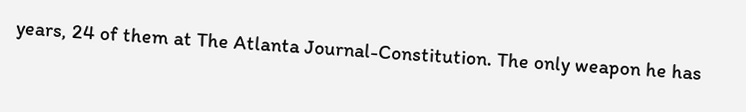years, 24 of them at The Atlanta Journal-Constitution. The only weapon he has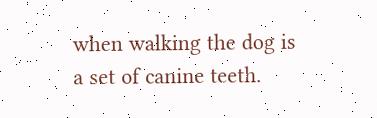when walking the dog is a set of canine teeth.